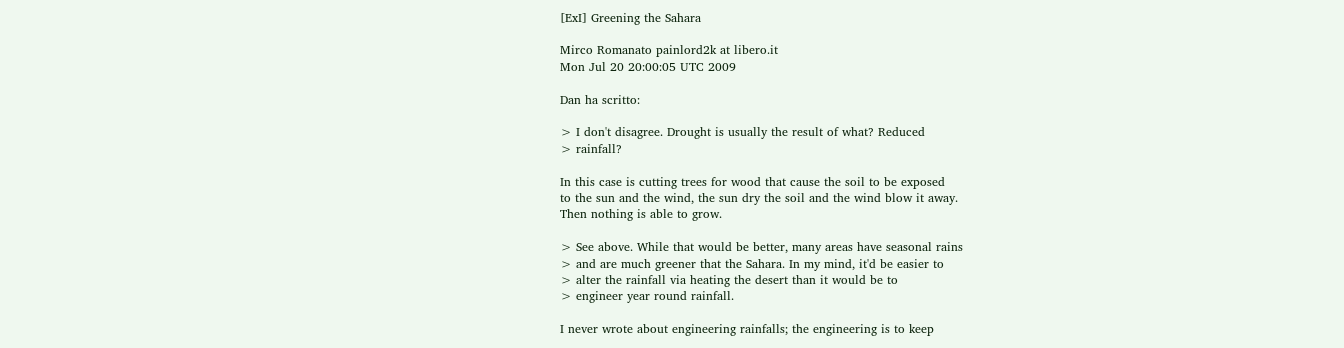[ExI] Greening the Sahara

Mirco Romanato painlord2k at libero.it
Mon Jul 20 20:00:05 UTC 2009

Dan ha scritto:

> I don't disagree. Drought is usually the result of what? Reduced
> rainfall?

In this case is cutting trees for wood that cause the soil to be exposed
to the sun and the wind, the sun dry the soil and the wind blow it away.
Then nothing is able to grow.

> See above. While that would be better, many areas have seasonal rains
> and are much greener that the Sahara. In my mind, it'd be easier to
> alter the rainfall via heating the desert than it would be to
> engineer year round rainfall.

I never wrote about engineering rainfalls; the engineering is to keep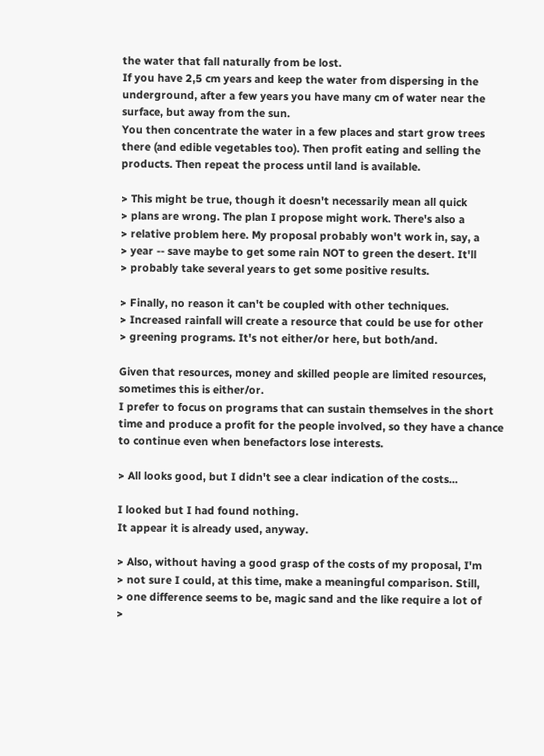the water that fall naturally from be lost.
If you have 2,5 cm years and keep the water from dispersing in the
underground, after a few years you have many cm of water near the
surface, but away from the sun.
You then concentrate the water in a few places and start grow trees
there (and edible vegetables too). Then profit eating and selling the
products. Then repeat the process until land is available.

> This might be true, though it doesn't necessarily mean all quick
> plans are wrong. The plan I propose might work. There's also a
> relative problem here. My proposal probably won't work in, say, a
> year -- save maybe to get some rain NOT to green the desert. It'll
> probably take several years to get some positive results.

> Finally, no reason it can't be coupled with other techniques.
> Increased rainfall will create a resource that could be use for other
> greening programs. It's not either/or here, but both/and.

Given that resources, money and skilled people are limited resources,
sometimes this is either/or.
I prefer to focus on programs that can sustain themselves in the short
time and produce a profit for the people involved, so they have a chance
to continue even when benefactors lose interests.

> All looks good, but I didn't see a clear indication of the costs...

I looked but I had found nothing.
It appear it is already used, anyway.

> Also, without having a good grasp of the costs of my proposal, I'm
> not sure I could, at this time, make a meaningful comparison. Still,
> one difference seems to be, magic sand and the like require a lot of
>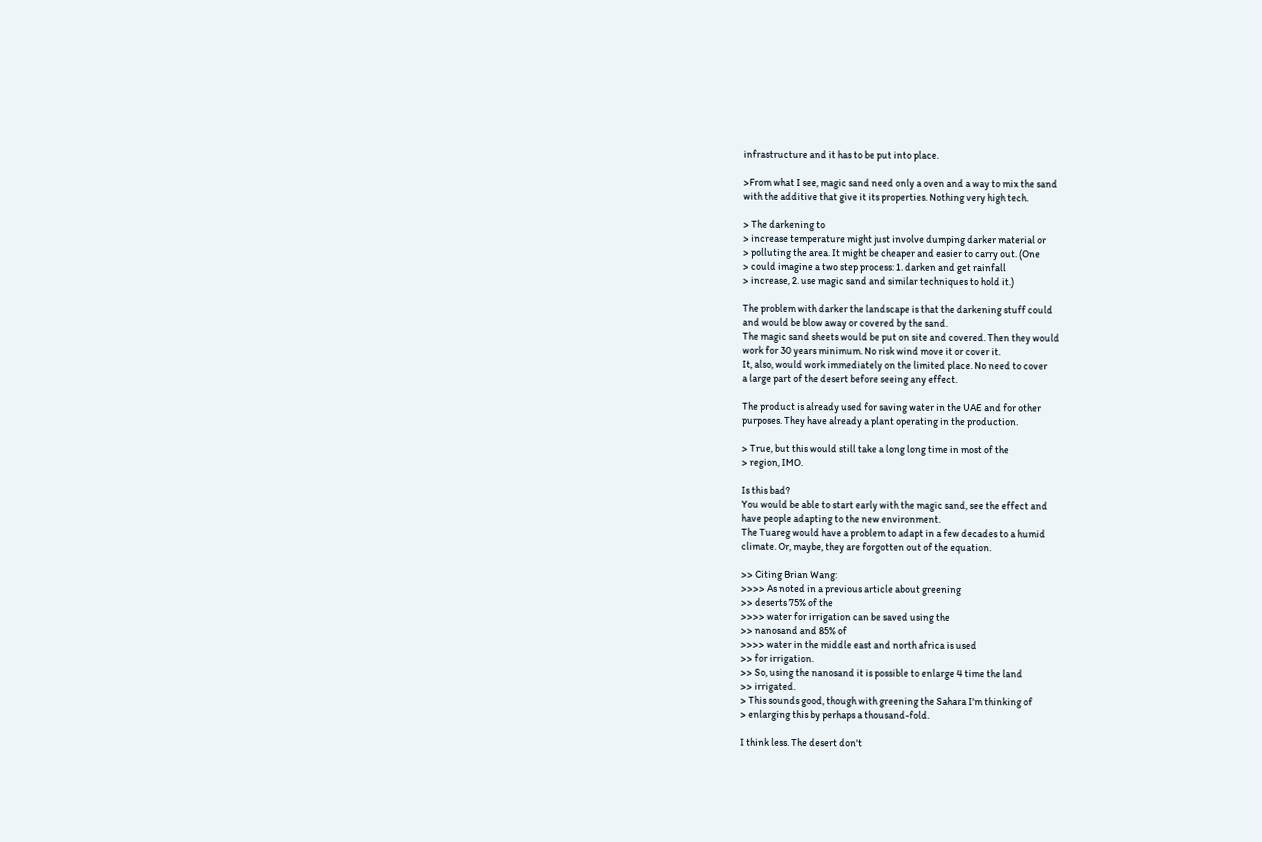infrastructure and it has to be put into place.

>From what I see, magic sand need only a oven and a way to mix the sand
with the additive that give it its properties. Nothing very high tech.

> The darkening to
> increase temperature might just involve dumping darker material or
> polluting the area. It might be cheaper and easier to carry out. (One
> could imagine a two step process: 1. darken and get rainfall
> increase, 2. use magic sand and similar techniques to hold it.)

The problem with darker the landscape is that the darkening stuff could
and would be blow away or covered by the sand.
The magic sand sheets would be put on site and covered. Then they would
work for 30 years minimum. No risk wind move it or cover it.
It, also, would work immediately on the limited place. No need to cover
a large part of the desert before seeing any effect.

The product is already used for saving water in the UAE and for other
purposes. They have already a plant operating in the production.

> True, but this would still take a long long time in most of the
> region, IMO.

Is this bad?
You would be able to start early with the magic sand, see the effect and
have people adapting to the new environment.
The Tuareg would have a problem to adapt in a few decades to a humid
climate. Or, maybe, they are forgotten out of the equation.

>> Citing Brian Wang:
>>>> As noted in a previous article about greening
>> deserts 75% of the
>>>> water for irrigation can be saved using the
>> nanosand and 85% of
>>>> water in the middle east and north africa is used
>> for irrigation.
>> So, using the nanosand it is possible to enlarge 4 time the land
>> irrigated.
> This sounds good, though with greening the Sahara I'm thinking of
> enlarging this by perhaps a thousand-fold.

I think less. The desert don't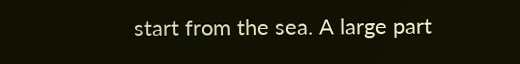start from the sea. A large part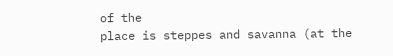of the
place is steppes and savanna (at the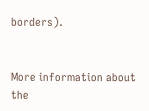borders).


More information about the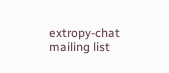extropy-chat mailing list